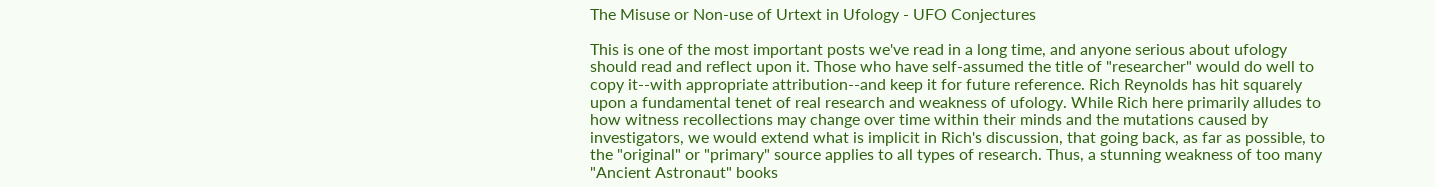The Misuse or Non-use of Urtext in Ufology - UFO Conjectures

This is one of the most important posts we've read in a long time, and anyone serious about ufology should read and reflect upon it. Those who have self-assumed the title of "researcher" would do well to copy it--with appropriate attribution--and keep it for future reference. Rich Reynolds has hit squarely upon a fundamental tenet of real research and weakness of ufology. While Rich here primarily alludes to how witness recollections may change over time within their minds and the mutations caused by investigators, we would extend what is implicit in Rich's discussion, that going back, as far as possible, to the "original" or "primary" source applies to all types of research. Thus, a stunning weakness of too many "Ancient Astronaut" books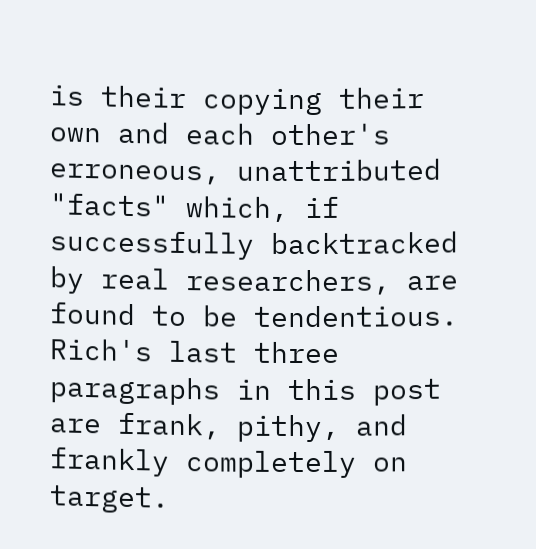is their copying their own and each other's erroneous, unattributed "facts" which, if successfully backtracked by real researchers, are found to be tendentious. Rich's last three paragraphs in this post are frank, pithy, and frankly completely on target.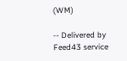(WM)

-- Delivered by Feed43 service